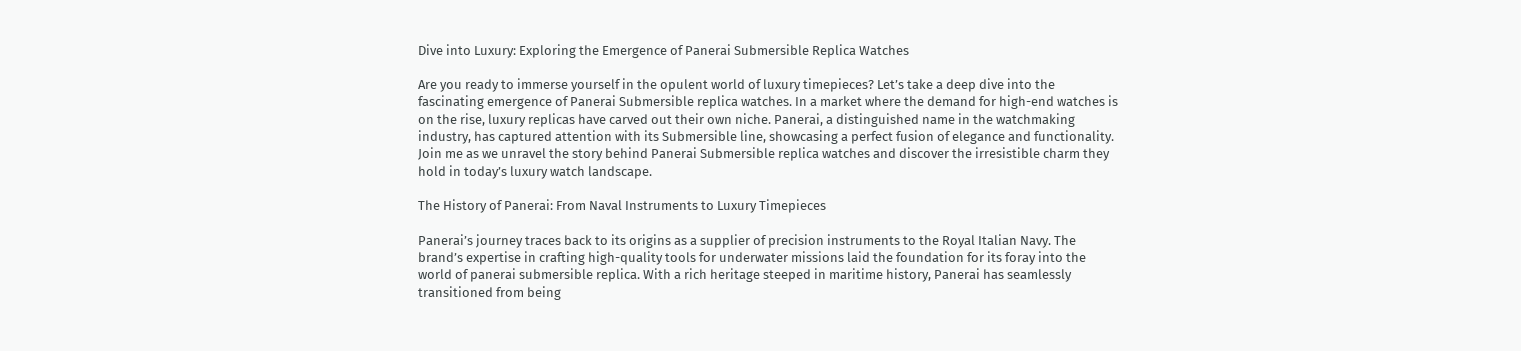Dive into Luxury: Exploring the Emergence of Panerai Submersible Replica Watches

Are you ready to immerse yourself in the opulent world of luxury timepieces? Let’s take a deep dive into the fascinating emergence of Panerai Submersible replica watches. In a market where the demand for high-end watches is on the rise, luxury replicas have carved out their own niche. Panerai, a distinguished name in the watchmaking industry, has captured attention with its Submersible line, showcasing a perfect fusion of elegance and functionality. Join me as we unravel the story behind Panerai Submersible replica watches and discover the irresistible charm they hold in today’s luxury watch landscape.

The History of Panerai: From Naval Instruments to Luxury Timepieces

Panerai’s journey traces back to its origins as a supplier of precision instruments to the Royal Italian Navy. The brand’s expertise in crafting high-quality tools for underwater missions laid the foundation for its foray into the world of panerai submersible replica. With a rich heritage steeped in maritime history, Panerai has seamlessly transitioned from being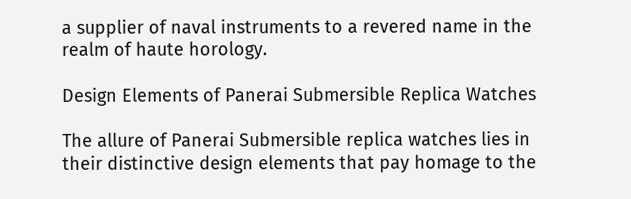a supplier of naval instruments to a revered name in the realm of haute horology.

Design Elements of Panerai Submersible Replica Watches

The allure of Panerai Submersible replica watches lies in their distinctive design elements that pay homage to the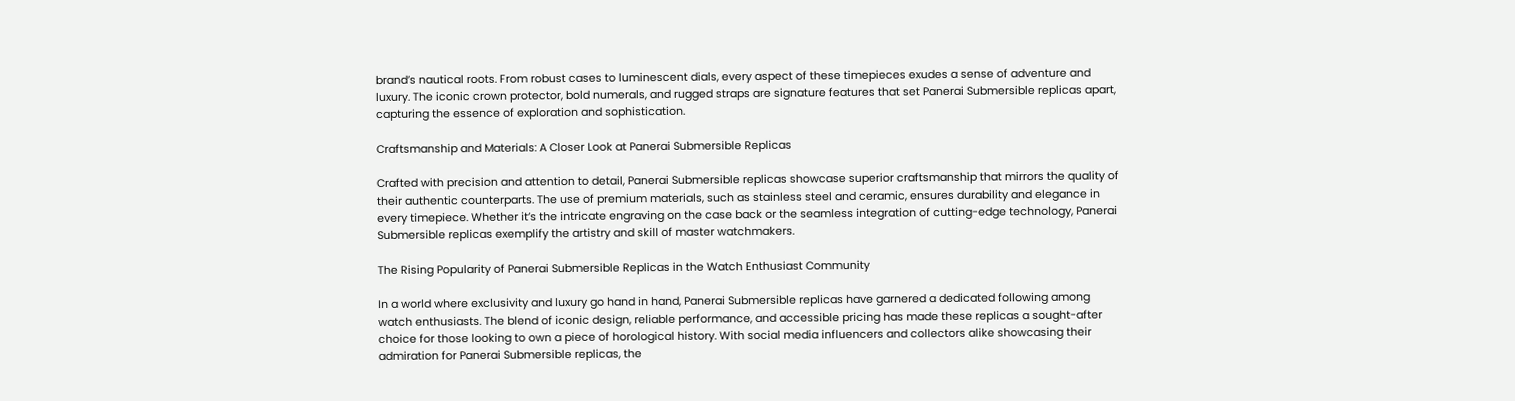brand’s nautical roots. From robust cases to luminescent dials, every aspect of these timepieces exudes a sense of adventure and luxury. The iconic crown protector, bold numerals, and rugged straps are signature features that set Panerai Submersible replicas apart, capturing the essence of exploration and sophistication.

Craftsmanship and Materials: A Closer Look at Panerai Submersible Replicas

Crafted with precision and attention to detail, Panerai Submersible replicas showcase superior craftsmanship that mirrors the quality of their authentic counterparts. The use of premium materials, such as stainless steel and ceramic, ensures durability and elegance in every timepiece. Whether it’s the intricate engraving on the case back or the seamless integration of cutting-edge technology, Panerai Submersible replicas exemplify the artistry and skill of master watchmakers.

The Rising Popularity of Panerai Submersible Replicas in the Watch Enthusiast Community

In a world where exclusivity and luxury go hand in hand, Panerai Submersible replicas have garnered a dedicated following among watch enthusiasts. The blend of iconic design, reliable performance, and accessible pricing has made these replicas a sought-after choice for those looking to own a piece of horological history. With social media influencers and collectors alike showcasing their admiration for Panerai Submersible replicas, the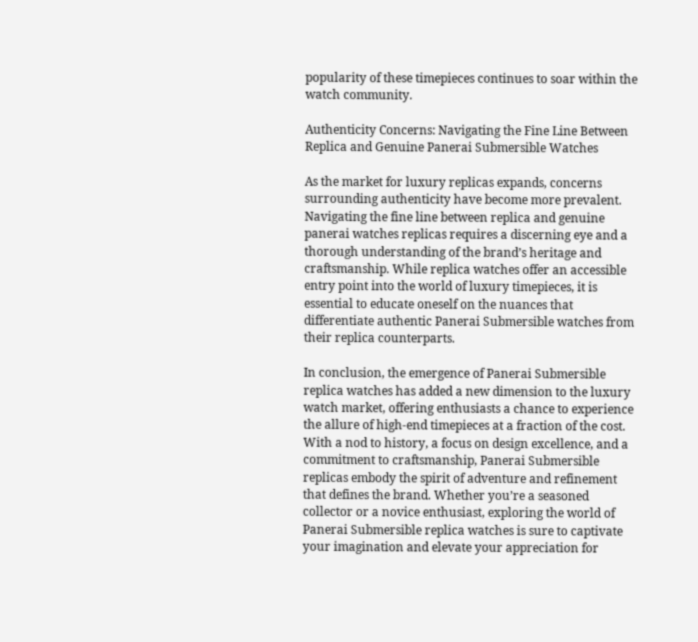popularity of these timepieces continues to soar within the watch community.

Authenticity Concerns: Navigating the Fine Line Between Replica and Genuine Panerai Submersible Watches

As the market for luxury replicas expands, concerns surrounding authenticity have become more prevalent. Navigating the fine line between replica and genuine panerai watches replicas requires a discerning eye and a thorough understanding of the brand’s heritage and craftsmanship. While replica watches offer an accessible entry point into the world of luxury timepieces, it is essential to educate oneself on the nuances that differentiate authentic Panerai Submersible watches from their replica counterparts.

In conclusion, the emergence of Panerai Submersible replica watches has added a new dimension to the luxury watch market, offering enthusiasts a chance to experience the allure of high-end timepieces at a fraction of the cost. With a nod to history, a focus on design excellence, and a commitment to craftsmanship, Panerai Submersible replicas embody the spirit of adventure and refinement that defines the brand. Whether you’re a seasoned collector or a novice enthusiast, exploring the world of Panerai Submersible replica watches is sure to captivate your imagination and elevate your appreciation for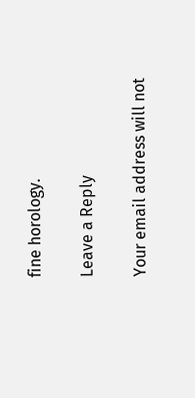fine horology.

Leave a Reply

Your email address will not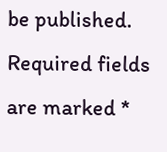be published. Required fields are marked *